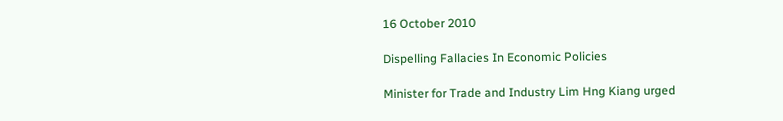16 October 2010

Dispelling Fallacies In Economic Policies

Minister for Trade and Industry Lim Hng Kiang urged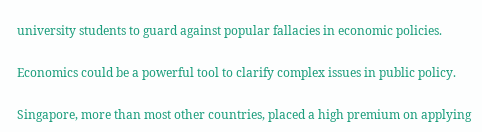university students to guard against popular fallacies in economic policies.

Economics could be a powerful tool to clarify complex issues in public policy.

Singapore, more than most other countries, placed a high premium on applying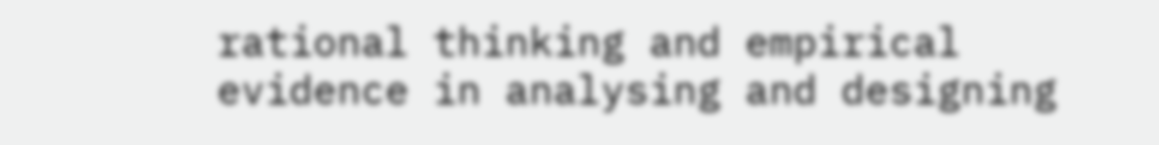rational thinking and empirical evidence in analysing and designing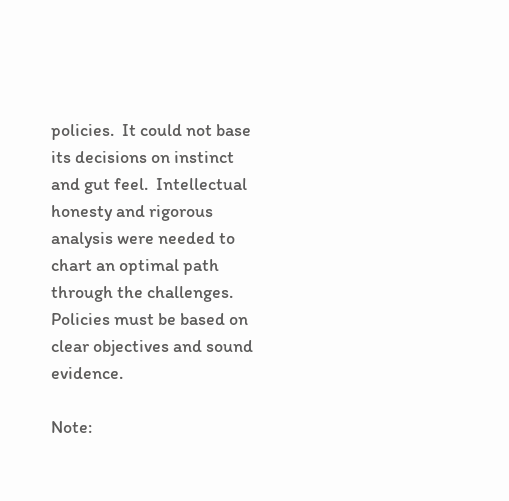policies.  It could not base its decisions on instinct and gut feel.  Intellectual honesty and rigorous analysis were needed to chart an optimal path through the challenges.  Policies must be based on clear objectives and sound evidence.

Note: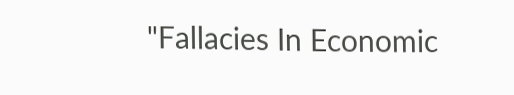"Fallacies In Economic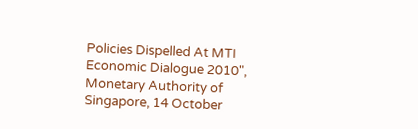Policies Dispelled At MTI Economic Dialogue 2010", Monetary Authority of Singapore, 14 October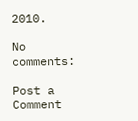2010.

No comments:

Post a Comment